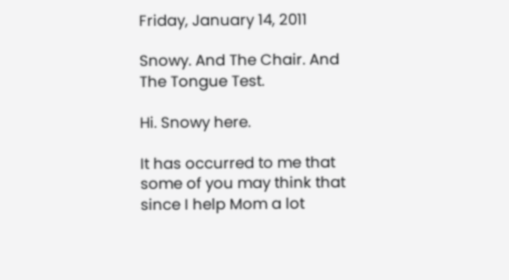Friday, January 14, 2011

Snowy. And The Chair. And The Tongue Test.

Hi. Snowy here.

It has occurred to me that some of you may think that since I help Mom a lot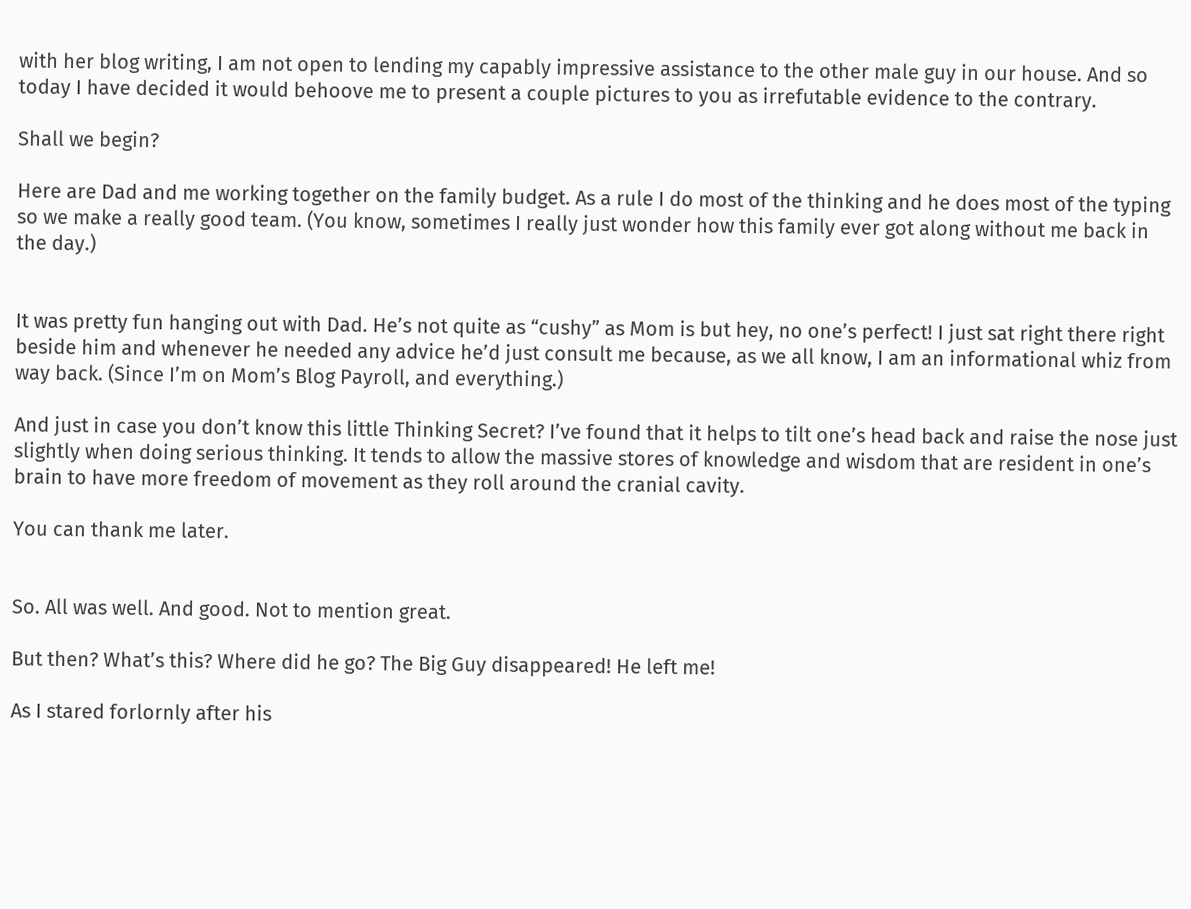with her blog writing, I am not open to lending my capably impressive assistance to the other male guy in our house. And so today I have decided it would behoove me to present a couple pictures to you as irrefutable evidence to the contrary.

Shall we begin?

Here are Dad and me working together on the family budget. As a rule I do most of the thinking and he does most of the typing so we make a really good team. (You know, sometimes I really just wonder how this family ever got along without me back in the day.)


It was pretty fun hanging out with Dad. He’s not quite as “cushy” as Mom is but hey, no one’s perfect! I just sat right there right beside him and whenever he needed any advice he’d just consult me because, as we all know, I am an informational whiz from way back. (Since I’m on Mom’s Blog Payroll, and everything.)

And just in case you don’t know this little Thinking Secret? I’ve found that it helps to tilt one’s head back and raise the nose just slightly when doing serious thinking. It tends to allow the massive stores of knowledge and wisdom that are resident in one’s brain to have more freedom of movement as they roll around the cranial cavity.

You can thank me later.


So. All was well. And good. Not to mention great.

But then? What’s this? Where did he go? The Big Guy disappeared! He left me!

As I stared forlornly after his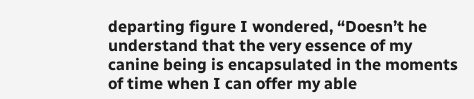departing figure I wondered, “Doesn’t he understand that the very essence of my canine being is encapsulated in the moments of time when I can offer my able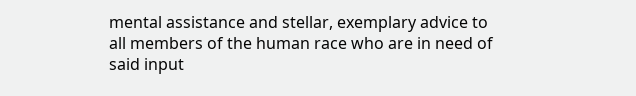mental assistance and stellar, exemplary advice to all members of the human race who are in need of said input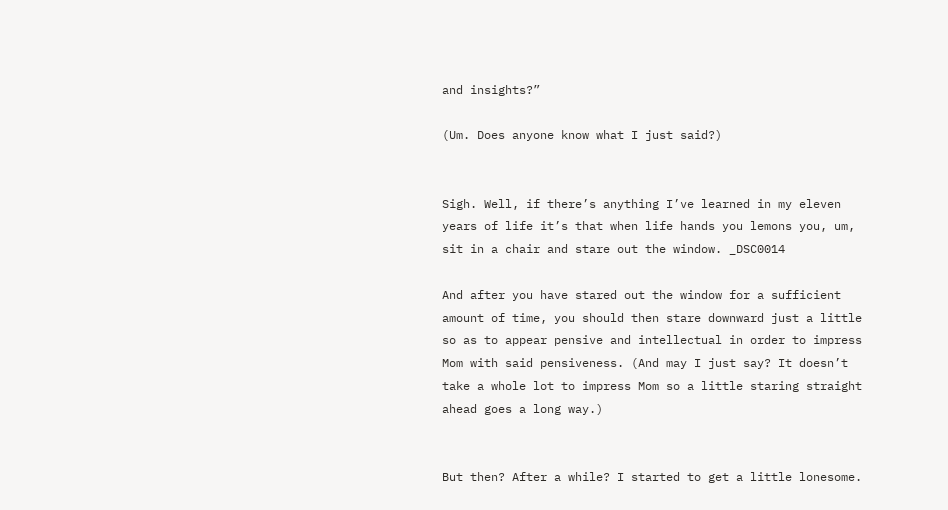and insights?”

(Um. Does anyone know what I just said?)


Sigh. Well, if there’s anything I’ve learned in my eleven years of life it’s that when life hands you lemons you, um, sit in a chair and stare out the window. _DSC0014

And after you have stared out the window for a sufficient amount of time, you should then stare downward just a little so as to appear pensive and intellectual in order to impress Mom with said pensiveness. (And may I just say? It doesn’t take a whole lot to impress Mom so a little staring straight ahead goes a long way.)


But then? After a while? I started to get a little lonesome.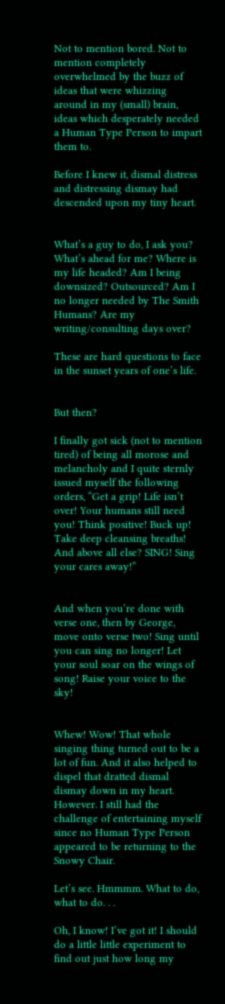Not to mention bored. Not to mention completely overwhelmed by the buzz of ideas that were whizzing around in my (small) brain, ideas which desperately needed a Human Type Person to impart them to.

Before I knew it, dismal distress and distressing dismay had descended upon my tiny heart.


What’s a guy to do, I ask you? What’s ahead for me? Where is my life headed? Am I being downsized? Outsourced? Am I no longer needed by The Smith Humans? Are my writing/consulting days over?

These are hard questions to face in the sunset years of one’s life.


But then?

I finally got sick (not to mention tired) of being all morose and melancholy and I quite sternly issued myself the following orders, “Get a grip! Life isn’t over! Your humans still need you! Think positive! Buck up! Take deep cleansing breaths! And above all else? SING! Sing your cares away!”


And when you’re done with verse one, then by George, move onto verse two! Sing until you can sing no longer! Let your soul soar on the wings of song! Raise your voice to the sky!


Whew! Wow! That whole singing thing turned out to be a lot of fun. And it also helped to dispel that dratted dismal dismay down in my heart. However. I still had the challenge of entertaining myself since no Human Type Person appeared to be returning to the Snowy Chair.

Let’s see. Hmmmm. What to do, what to do. . .

Oh, I know! I’ve got it! I should do a little little experiment to find out just how long my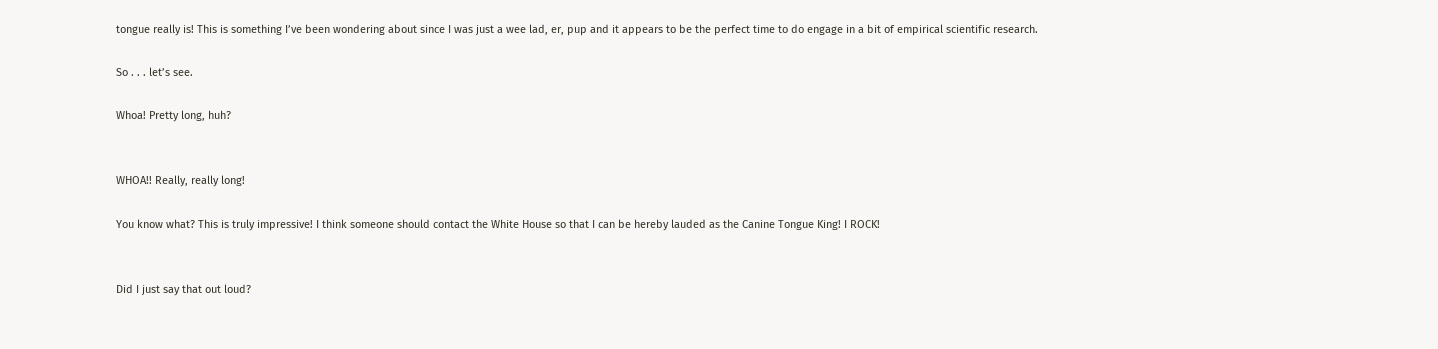tongue really is! This is something I’ve been wondering about since I was just a wee lad, er, pup and it appears to be the perfect time to do engage in a bit of empirical scientific research.

So . . . let’s see.

Whoa! Pretty long, huh?


WHOA!! Really, really long!

You know what? This is truly impressive! I think someone should contact the White House so that I can be hereby lauded as the Canine Tongue King! I ROCK!


Did I just say that out loud?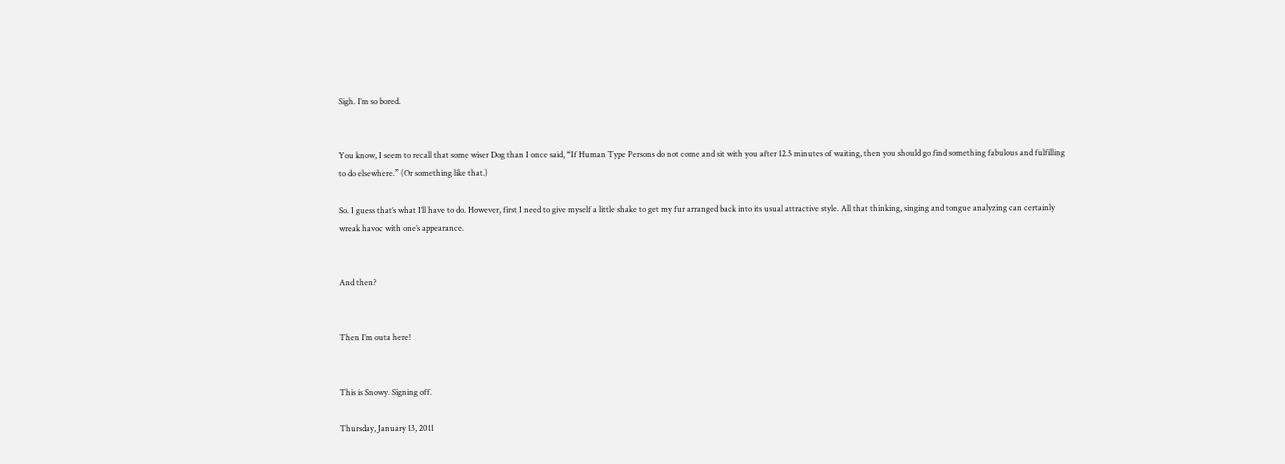Sigh. I’m so bored.


You know, I seem to recall that some wiser Dog than I once said, “If Human Type Persons do not come and sit with you after 12.5 minutes of waiting, then you should go find something fabulous and fulfilling to do elsewhere.” (Or something like that.)

So. I guess that’s what I’ll have to do. However, first I need to give myself a little shake to get my fur arranged back into its usual attractive style. All that thinking, singing and tongue analyzing can certainly wreak havoc with one’s appearance.


And then?


Then I’m outa here!


This is Snowy. Signing off.

Thursday, January 13, 2011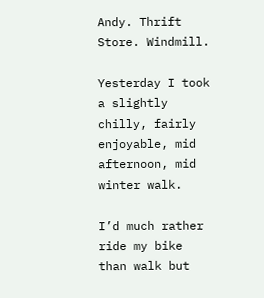Andy. Thrift Store. Windmill.

Yesterday I took a slightly chilly, fairly enjoyable, mid afternoon, mid winter walk.

I’d much rather ride my bike than walk but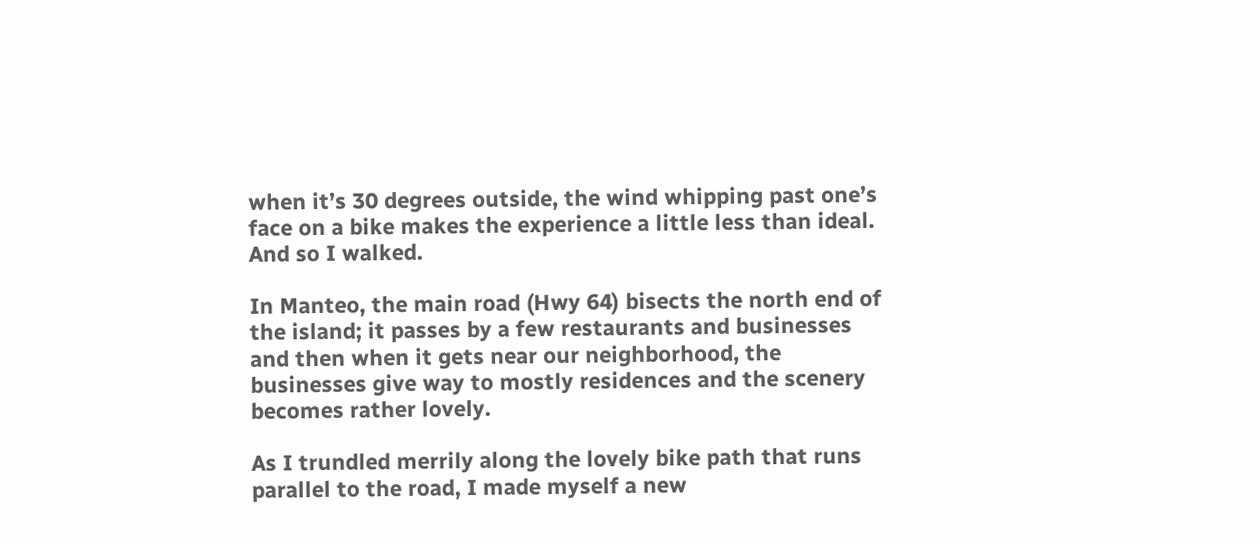when it’s 30 degrees outside, the wind whipping past one’s face on a bike makes the experience a little less than ideal. And so I walked.

In Manteo, the main road (Hwy 64) bisects the north end of the island; it passes by a few restaurants and businesses and then when it gets near our neighborhood, the businesses give way to mostly residences and the scenery becomes rather lovely.

As I trundled merrily along the lovely bike path that runs parallel to the road, I made myself a new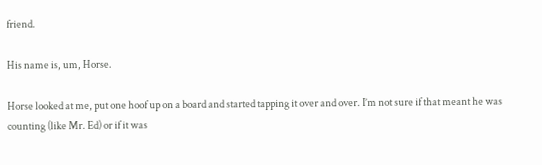friend.

His name is, um, Horse.

Horse looked at me, put one hoof up on a board and started tapping it over and over. I’m not sure if that meant he was counting (like Mr. Ed) or if it was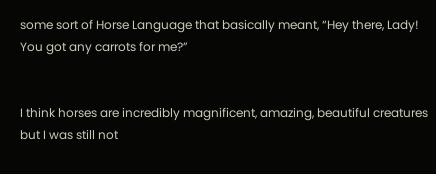some sort of Horse Language that basically meant, “Hey there, Lady! You got any carrots for me?”


I think horses are incredibly magnificent, amazing, beautiful creatures but I was still not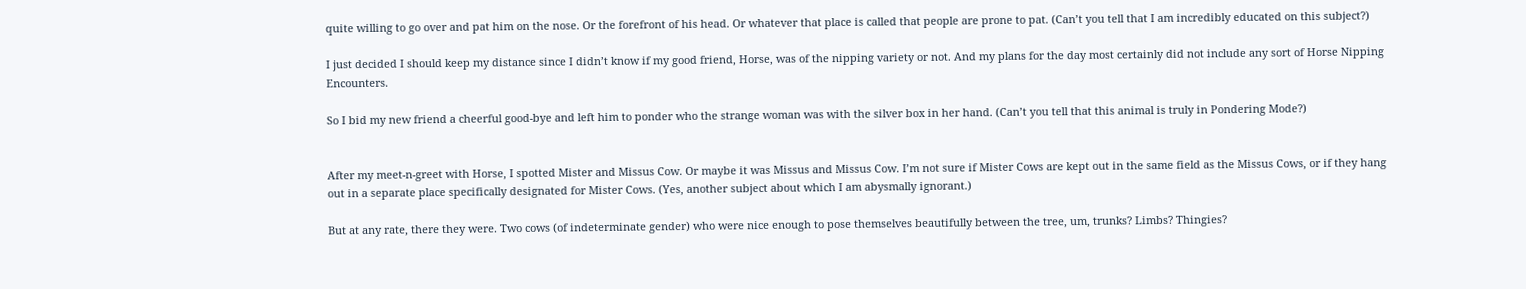quite willing to go over and pat him on the nose. Or the forefront of his head. Or whatever that place is called that people are prone to pat. (Can’t you tell that I am incredibly educated on this subject?)

I just decided I should keep my distance since I didn’t know if my good friend, Horse, was of the nipping variety or not. And my plans for the day most certainly did not include any sort of Horse Nipping Encounters.

So I bid my new friend a cheerful good-bye and left him to ponder who the strange woman was with the silver box in her hand. (Can’t you tell that this animal is truly in Pondering Mode?)


After my meet-n-greet with Horse, I spotted Mister and Missus Cow. Or maybe it was Missus and Missus Cow. I’m not sure if Mister Cows are kept out in the same field as the Missus Cows, or if they hang out in a separate place specifically designated for Mister Cows. (Yes, another subject about which I am abysmally ignorant.)

But at any rate, there they were. Two cows (of indeterminate gender) who were nice enough to pose themselves beautifully between the tree, um, trunks? Limbs? Thingies?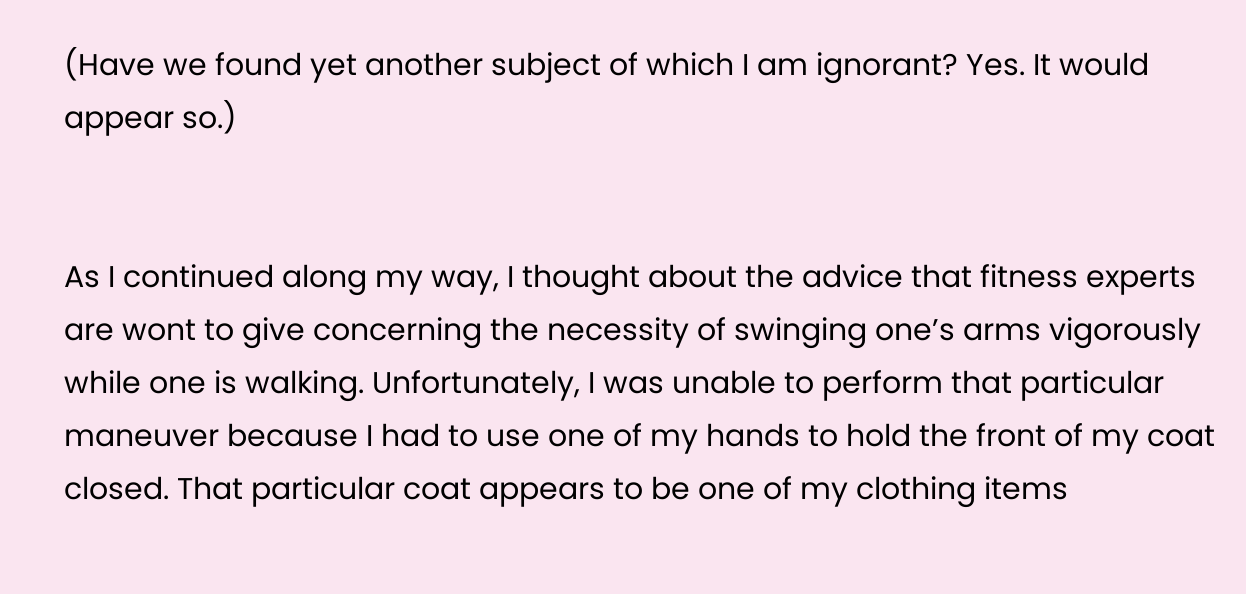(Have we found yet another subject of which I am ignorant? Yes. It would appear so.)


As I continued along my way, I thought about the advice that fitness experts are wont to give concerning the necessity of swinging one’s arms vigorously while one is walking. Unfortunately, I was unable to perform that particular maneuver because I had to use one of my hands to hold the front of my coat closed. That particular coat appears to be one of my clothing items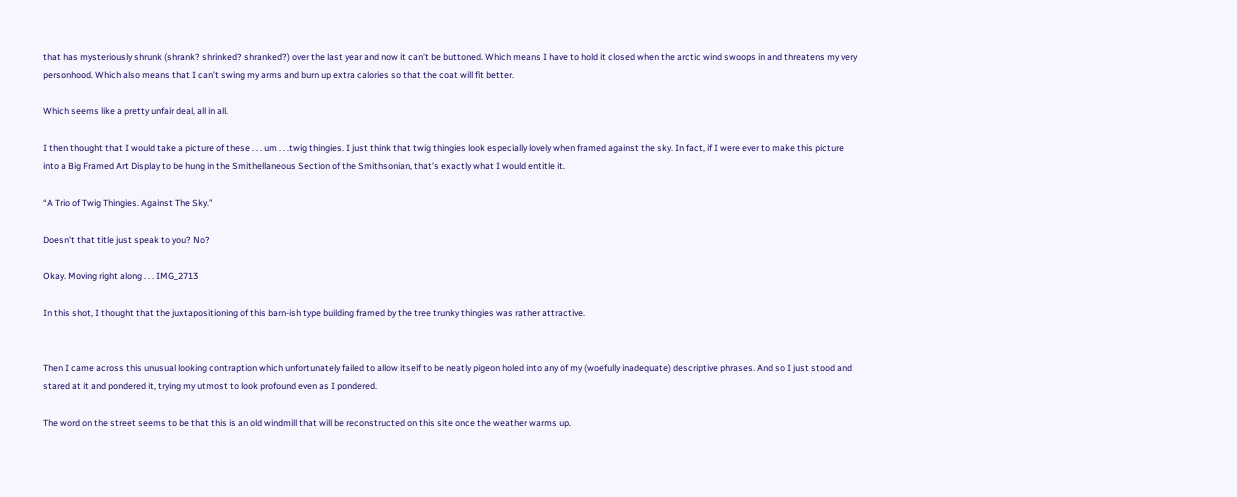that has mysteriously shrunk (shrank? shrinked? shranked?) over the last year and now it can’t be buttoned. Which means I have to hold it closed when the arctic wind swoops in and threatens my very personhood. Which also means that I can’t swing my arms and burn up extra calories so that the coat will fit better.

Which seems like a pretty unfair deal, all in all.

I then thought that I would take a picture of these . . . um . . .twig thingies. I just think that twig thingies look especially lovely when framed against the sky. In fact, if I were ever to make this picture into a Big Framed Art Display to be hung in the Smithellaneous Section of the Smithsonian, that’s exactly what I would entitle it.

“A Trio of Twig Thingies. Against The Sky.”

Doesn’t that title just speak to you? No?

Okay. Moving right along . . . IMG_2713

In this shot, I thought that the juxtapositioning of this barn-ish type building framed by the tree trunky thingies was rather attractive.


Then I came across this unusual looking contraption which unfortunately failed to allow itself to be neatly pigeon holed into any of my (woefully inadequate) descriptive phrases. And so I just stood and stared at it and pondered it, trying my utmost to look profound even as I pondered.

The word on the street seems to be that this is an old windmill that will be reconstructed on this site once the weather warms up.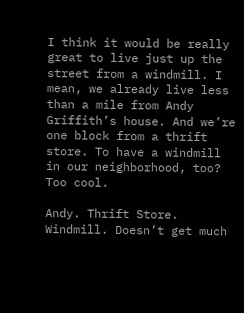I think it would be really great to live just up the street from a windmill. I mean, we already live less than a mile from Andy Griffith’s house. And we’re one block from a thrift store. To have a windmill in our neighborhood, too? Too cool.

Andy. Thrift Store. Windmill. Doesn’t get much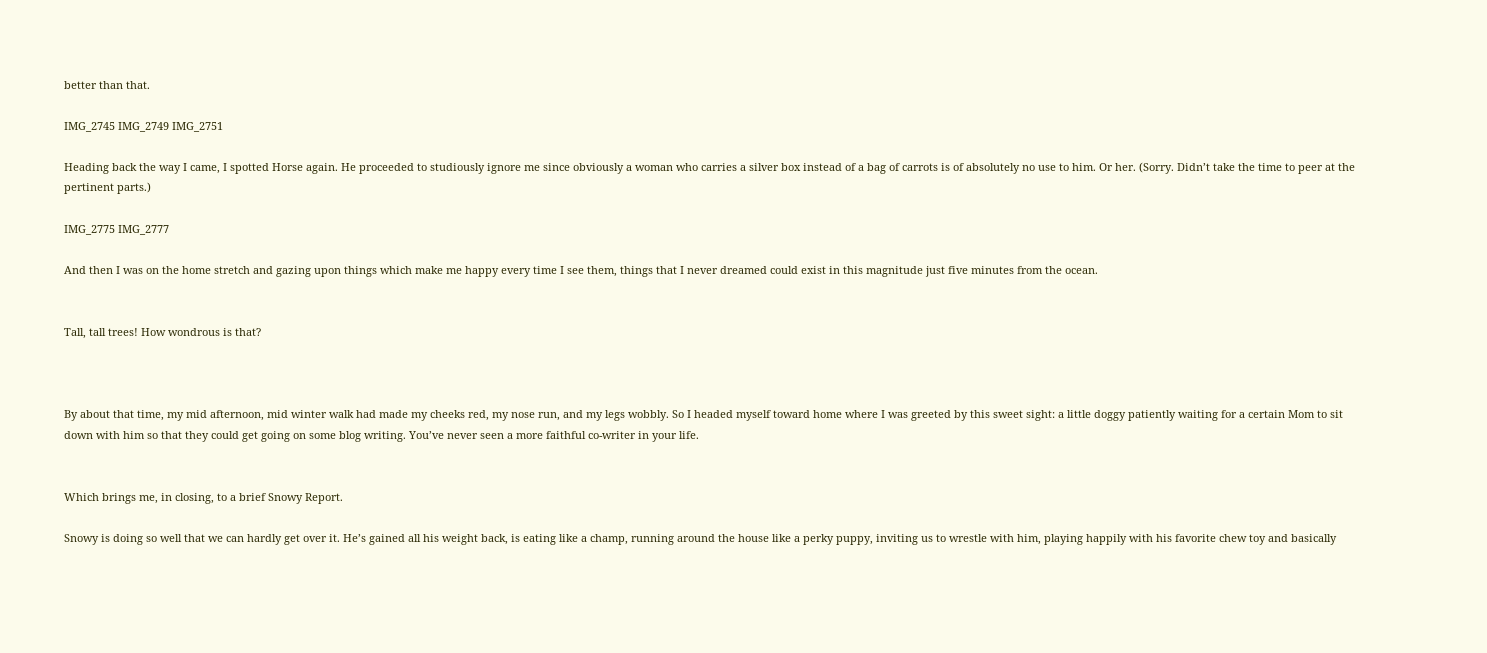better than that.

IMG_2745 IMG_2749 IMG_2751

Heading back the way I came, I spotted Horse again. He proceeded to studiously ignore me since obviously a woman who carries a silver box instead of a bag of carrots is of absolutely no use to him. Or her. (Sorry. Didn’t take the time to peer at the pertinent parts.)

IMG_2775 IMG_2777

And then I was on the home stretch and gazing upon things which make me happy every time I see them, things that I never dreamed could exist in this magnitude just five minutes from the ocean.


Tall, tall trees! How wondrous is that?



By about that time, my mid afternoon, mid winter walk had made my cheeks red, my nose run, and my legs wobbly. So I headed myself toward home where I was greeted by this sweet sight: a little doggy patiently waiting for a certain Mom to sit down with him so that they could get going on some blog writing. You’ve never seen a more faithful co-writer in your life.


Which brings me, in closing, to a brief Snowy Report.

Snowy is doing so well that we can hardly get over it. He’s gained all his weight back, is eating like a champ, running around the house like a perky puppy, inviting us to wrestle with him, playing happily with his favorite chew toy and basically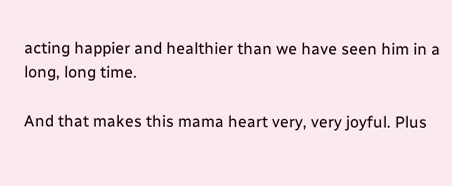acting happier and healthier than we have seen him in a long, long time.

And that makes this mama heart very, very joyful. Plus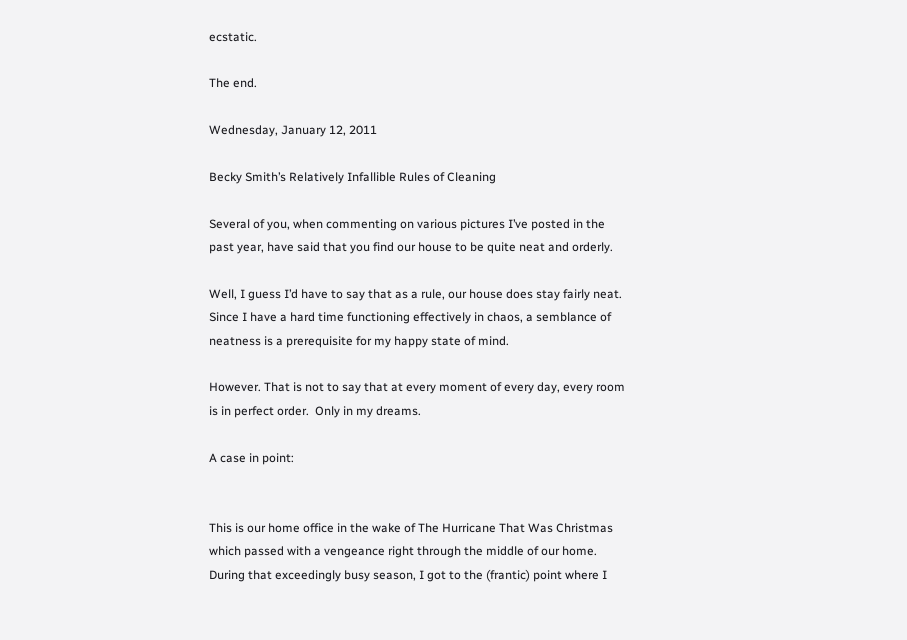ecstatic.

The end.

Wednesday, January 12, 2011

Becky Smith’s Relatively Infallible Rules of Cleaning

Several of you, when commenting on various pictures I’ve posted in the past year, have said that you find our house to be quite neat and orderly.

Well, I guess I’d have to say that as a rule, our house does stay fairly neat.  Since I have a hard time functioning effectively in chaos, a semblance of neatness is a prerequisite for my happy state of mind.

However. That is not to say that at every moment of every day, every room is in perfect order.  Only in my dreams.

A case in point:


This is our home office in the wake of The Hurricane That Was Christmas which passed with a vengeance right through the middle of our home.   During that exceedingly busy season, I got to the (frantic) point where I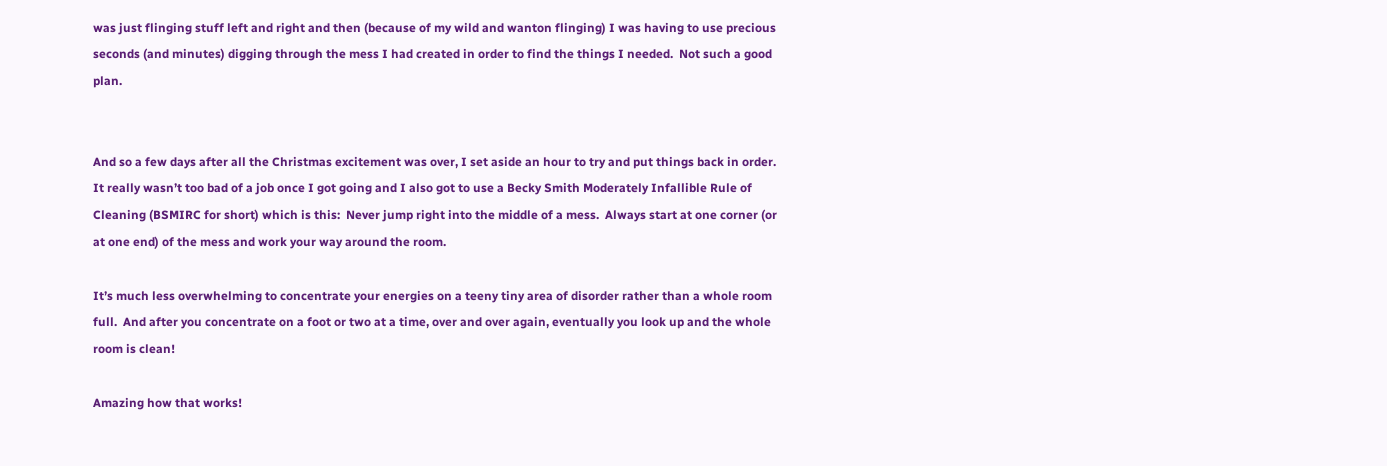was just flinging stuff left and right and then (because of my wild and wanton flinging) I was having to use precious seconds (and minutes) digging through the mess I had created in order to find the things I needed.  Not such a good plan.


And so a few days after all the Christmas excitement was over, I set aside an hour to try and put things back in order.  It really wasn’t too bad of a job once I got going and I also got to use a Becky Smith Moderately Infallible Rule of Cleaning (BSMIRC for short) which is this:  Never jump right into the middle of a mess.  Always start at one corner (or at one end) of the mess and work your way around the room.

It’s much less overwhelming to concentrate your energies on a teeny tiny area of disorder rather than a whole room full.  And after you concentrate on a foot or two at a time, over and over again, eventually you look up and the whole room is clean!

Amazing how that works!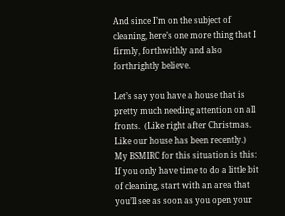And since I’m on the subject of cleaning, here’s one more thing that I firmly, forthwithly and also forthrightly believe.

Let’s say you have a house that is pretty much needing attention on all fronts.  (Like right after Christmas.  Like our house has been recently.)    My BSMIRC for this situation is this:  If you only have time to do a little bit of cleaning, start with an area that you’ll see as soon as you open your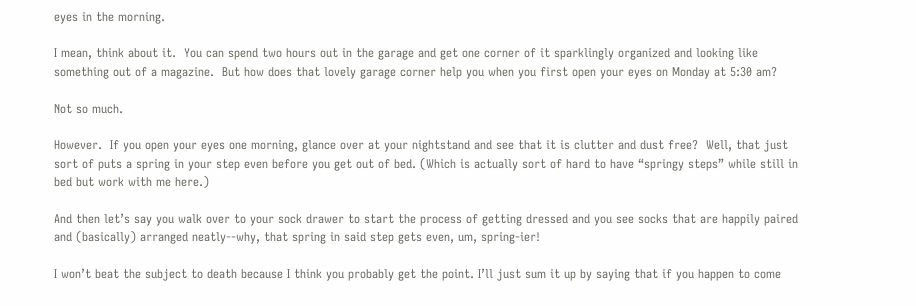eyes in the morning.

I mean, think about it.  You can spend two hours out in the garage and get one corner of it sparklingly organized and looking like something out of a magazine.  But how does that lovely garage corner help you when you first open your eyes on Monday at 5:30 am?

Not so much.

However.  If you open your eyes one morning, glance over at your nightstand and see that it is clutter and dust free?  Well, that just sort of puts a spring in your step even before you get out of bed. (Which is actually sort of hard to have “springy steps” while still in bed but work with me here.)

And then let’s say you walk over to your sock drawer to start the process of getting dressed and you see socks that are happily paired and (basically) arranged neatly--why, that spring in said step gets even, um, spring-ier!

I won’t beat the subject to death because I think you probably get the point. I’ll just sum it up by saying that if you happen to come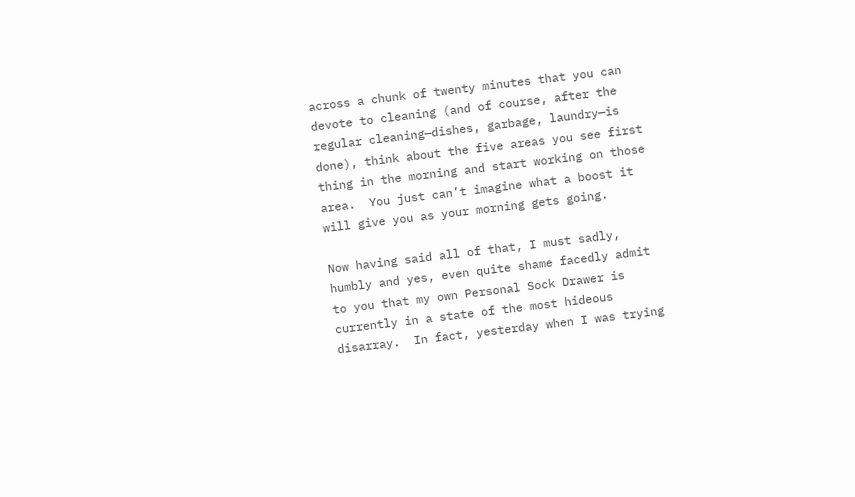across a chunk of twenty minutes that you can devote to cleaning (and of course, after the regular cleaning—dishes, garbage, laundry—is done), think about the five areas you see first thing in the morning and start working on those area.  You just can’t imagine what a boost it will give you as your morning gets going.

Now having said all of that, I must sadly, humbly and yes, even quite shame facedly admit to you that my own Personal Sock Drawer is currently in a state of the most hideous disarray.  In fact, yesterday when I was trying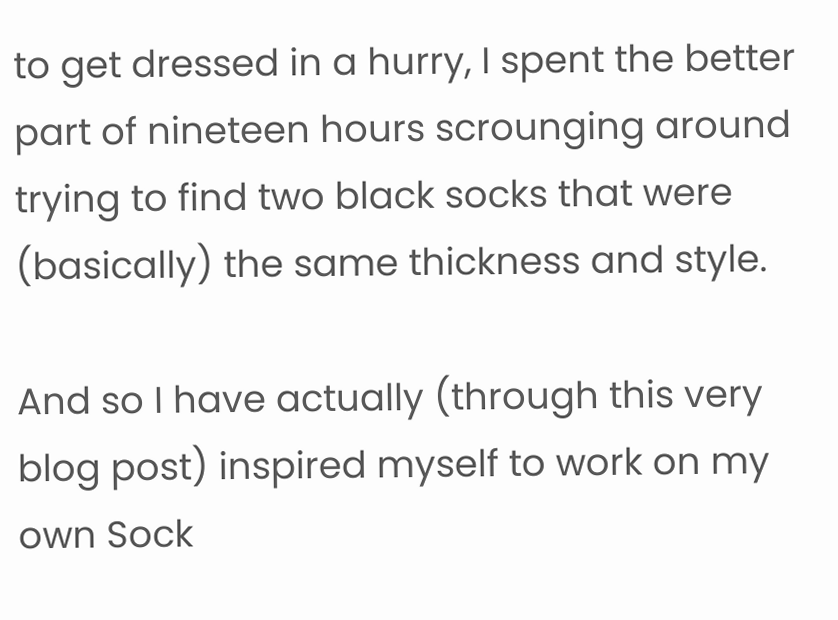to get dressed in a hurry, I spent the better part of nineteen hours scrounging around trying to find two black socks that were (basically) the same thickness and style.

And so I have actually (through this very blog post) inspired myself to work on my own Sock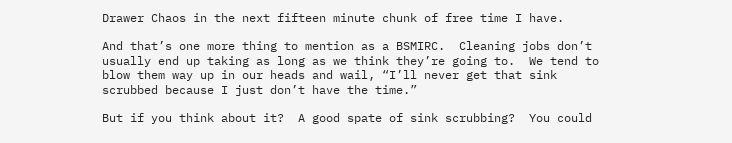Drawer Chaos in the next fifteen minute chunk of free time I have.

And that’s one more thing to mention as a BSMIRC.  Cleaning jobs don’t usually end up taking as long as we think they’re going to.  We tend to blow them way up in our heads and wail, “I’ll never get that sink scrubbed because I just don’t have the time.”

But if you think about it?  A good spate of sink scrubbing?  You could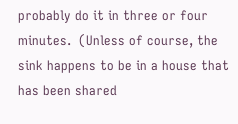probably do it in three or four minutes.  (Unless of course, the sink happens to be in a house that has been shared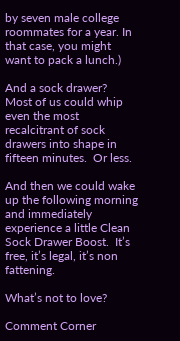by seven male college roommates for a year. In that case, you might want to pack a lunch.)

And a sock drawer?  Most of us could whip even the most recalcitrant of sock drawers into shape in fifteen minutes.  Or less.

And then we could wake up the following morning and immediately experience a little Clean Sock Drawer Boost.  It’s free, it’s legal, it’s non fattening.

What’s not to love?

Comment Corner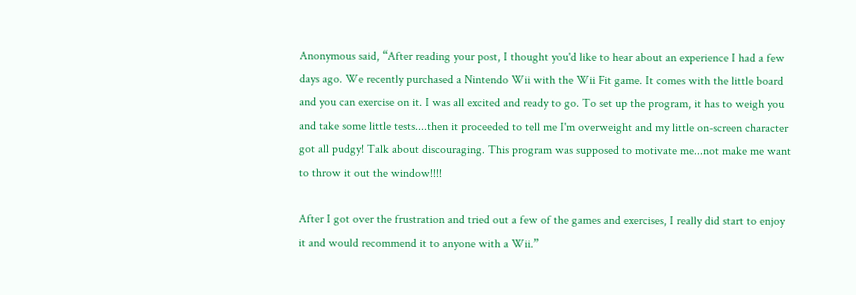Anonymous said, “After reading your post, I thought you'd like to hear about an experience I had a few days ago. We recently purchased a Nintendo Wii with the Wii Fit game. It comes with the little board and you can exercise on it. I was all excited and ready to go. To set up the program, it has to weigh you and take some little tests....then it proceeded to tell me I'm overweight and my little on-screen character got all pudgy! Talk about discouraging. This program was supposed to motivate me...not make me want to throw it out the window!!!!

After I got over the frustration and tried out a few of the games and exercises, I really did start to enjoy it and would recommend it to anyone with a Wii.”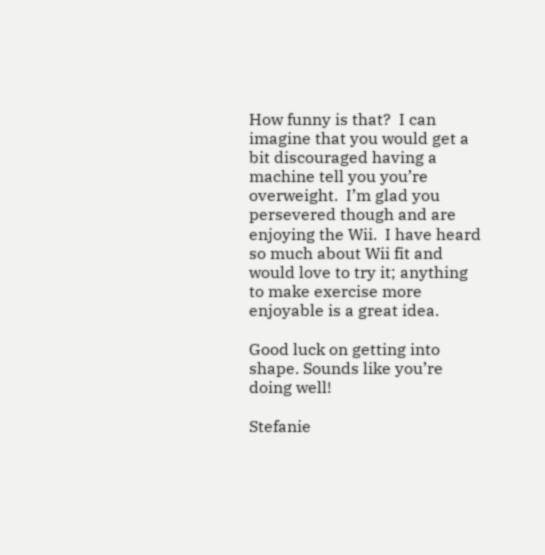How funny is that?  I can imagine that you would get a bit discouraged having a machine tell you you’re overweight.  I’m glad you persevered though and are enjoying the Wii.  I have heard so much about Wii fit and would love to try it; anything to make exercise more enjoyable is a great idea.

Good luck on getting into shape. Sounds like you’re doing well!

Stefanie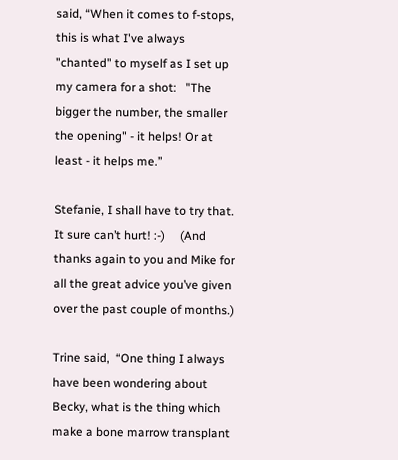said, “When it comes to f-stops, this is what I've always "chanted" to myself as I set up my camera for a shot:   "The bigger the number, the smaller the opening" - it helps! Or at least - it helps me.”

Stefanie, I shall have to try that.   It sure can’t hurt! :-)     (And thanks again to you and Mike for all the great advice you’ve given over the past couple of months.)

Trine said,  “One thing I always have been wondering about Becky, what is the thing which make a bone marrow transplant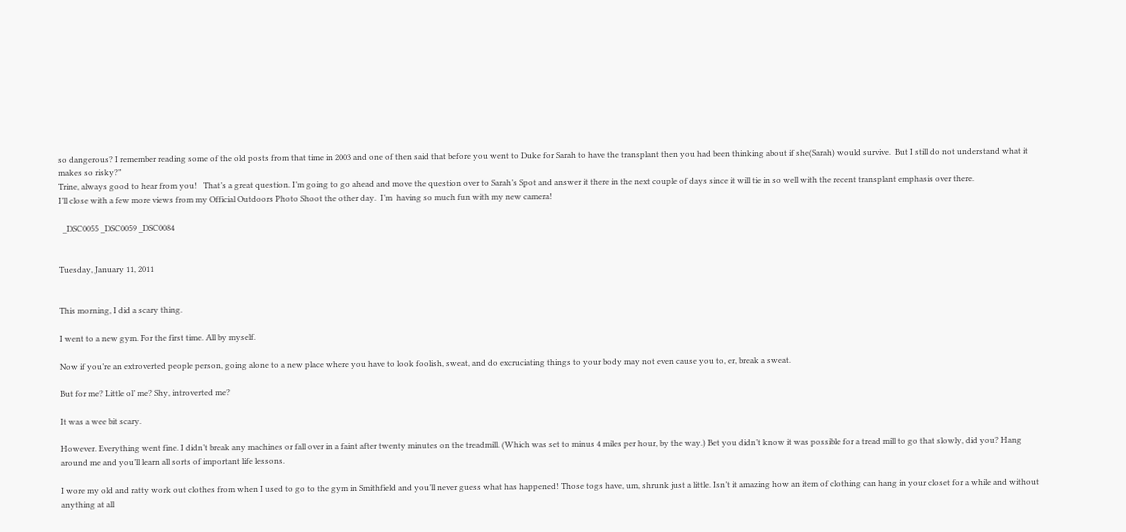so dangerous? I remember reading some of the old posts from that time in 2003 and one of then said that before you went to Duke for Sarah to have the transplant then you had been thinking about if she(Sarah) would survive.  But I still do not understand what it makes so risky?”
Trine, always good to hear from you!   That’s a great question. I’m going to go ahead and move the question over to Sarah’s Spot and answer it there in the next couple of days since it will tie in so well with the recent transplant emphasis over there.
I’ll close with a few more views from my Official Outdoors Photo Shoot the other day.  I’m  having so much fun with my new camera!

  _DSC0055 _DSC0059 _DSC0084


Tuesday, January 11, 2011


This morning, I did a scary thing.

I went to a new gym. For the first time. All by myself.

Now if you’re an extroverted people person, going alone to a new place where you have to look foolish, sweat, and do excruciating things to your body may not even cause you to, er, break a sweat.

But for me? Little ol’ me? Shy, introverted me?

It was a wee bit scary.

However. Everything went fine. I didn’t break any machines or fall over in a faint after twenty minutes on the treadmill. (Which was set to minus 4 miles per hour, by the way.) Bet you didn’t know it was possible for a tread mill to go that slowly, did you? Hang around me and you’ll learn all sorts of important life lessons.

I wore my old and ratty work out clothes from when I used to go to the gym in Smithfield and you’ll never guess what has happened! Those togs have, um, shrunk just a little. Isn’t it amazing how an item of clothing can hang in your closet for a while and without anything at all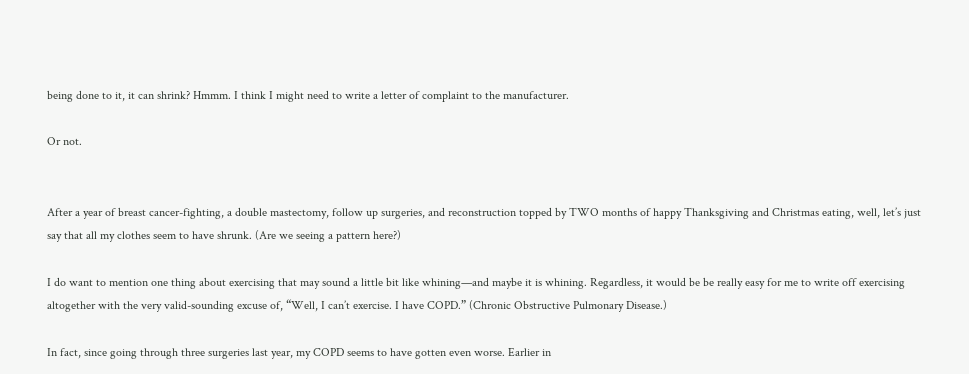being done to it, it can shrink? Hmmm. I think I might need to write a letter of complaint to the manufacturer.

Or not.


After a year of breast cancer-fighting, a double mastectomy, follow up surgeries, and reconstruction topped by TWO months of happy Thanksgiving and Christmas eating, well, let’s just say that all my clothes seem to have shrunk. (Are we seeing a pattern here?)

I do want to mention one thing about exercising that may sound a little bit like whining—and maybe it is whining. Regardless, it would be be really easy for me to write off exercising altogether with the very valid-sounding excuse of, “Well, I can’t exercise. I have COPD.” (Chronic Obstructive Pulmonary Disease.)

In fact, since going through three surgeries last year, my COPD seems to have gotten even worse. Earlier in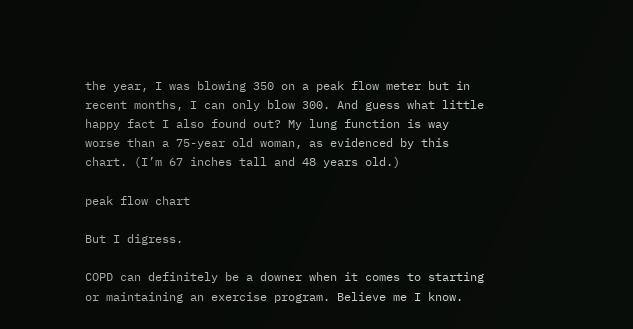the year, I was blowing 350 on a peak flow meter but in recent months, I can only blow 300. And guess what little happy fact I also found out? My lung function is way worse than a 75-year old woman, as evidenced by this chart. (I’m 67 inches tall and 48 years old.)

peak flow chart

But I digress.

COPD can definitely be a downer when it comes to starting or maintaining an exercise program. Believe me I know.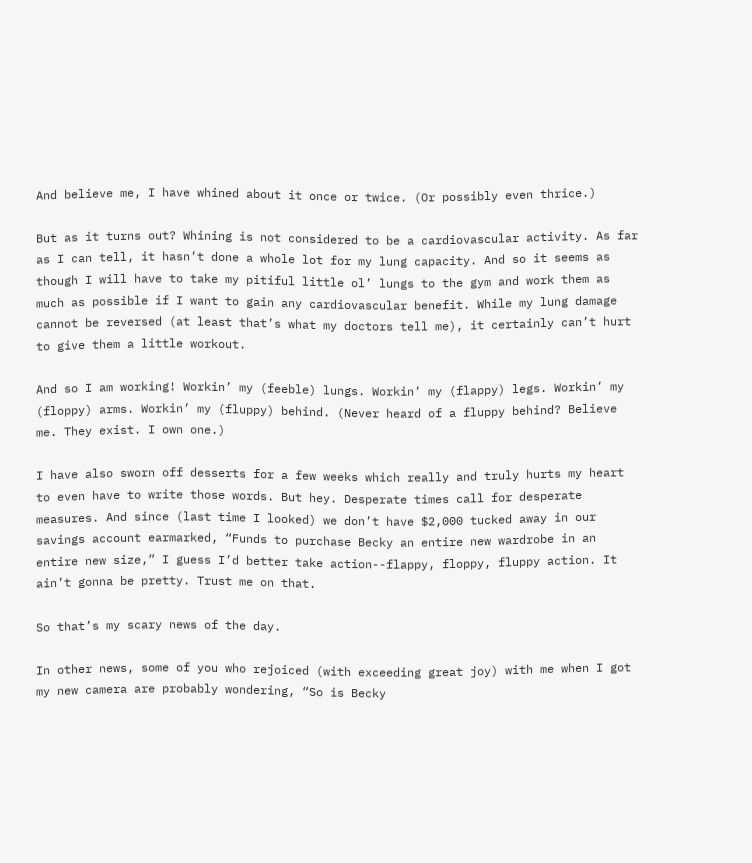And believe me, I have whined about it once or twice. (Or possibly even thrice.)

But as it turns out? Whining is not considered to be a cardiovascular activity. As far as I can tell, it hasn’t done a whole lot for my lung capacity. And so it seems as though I will have to take my pitiful little ol’ lungs to the gym and work them as much as possible if I want to gain any cardiovascular benefit. While my lung damage cannot be reversed (at least that’s what my doctors tell me), it certainly can’t hurt to give them a little workout.

And so I am working! Workin’ my (feeble) lungs. Workin’ my (flappy) legs. Workin’ my (floppy) arms. Workin’ my (fluppy) behind. (Never heard of a fluppy behind? Believe me. They exist. I own one.)

I have also sworn off desserts for a few weeks which really and truly hurts my heart to even have to write those words. But hey. Desperate times call for desperate measures. And since (last time I looked) we don’t have $2,000 tucked away in our savings account earmarked, “Funds to purchase Becky an entire new wardrobe in an entire new size,” I guess I’d better take action--flappy, floppy, fluppy action. It ain’t gonna be pretty. Trust me on that.

So that’s my scary news of the day.

In other news, some of you who rejoiced (with exceeding great joy) with me when I got my new camera are probably wondering, “So is Becky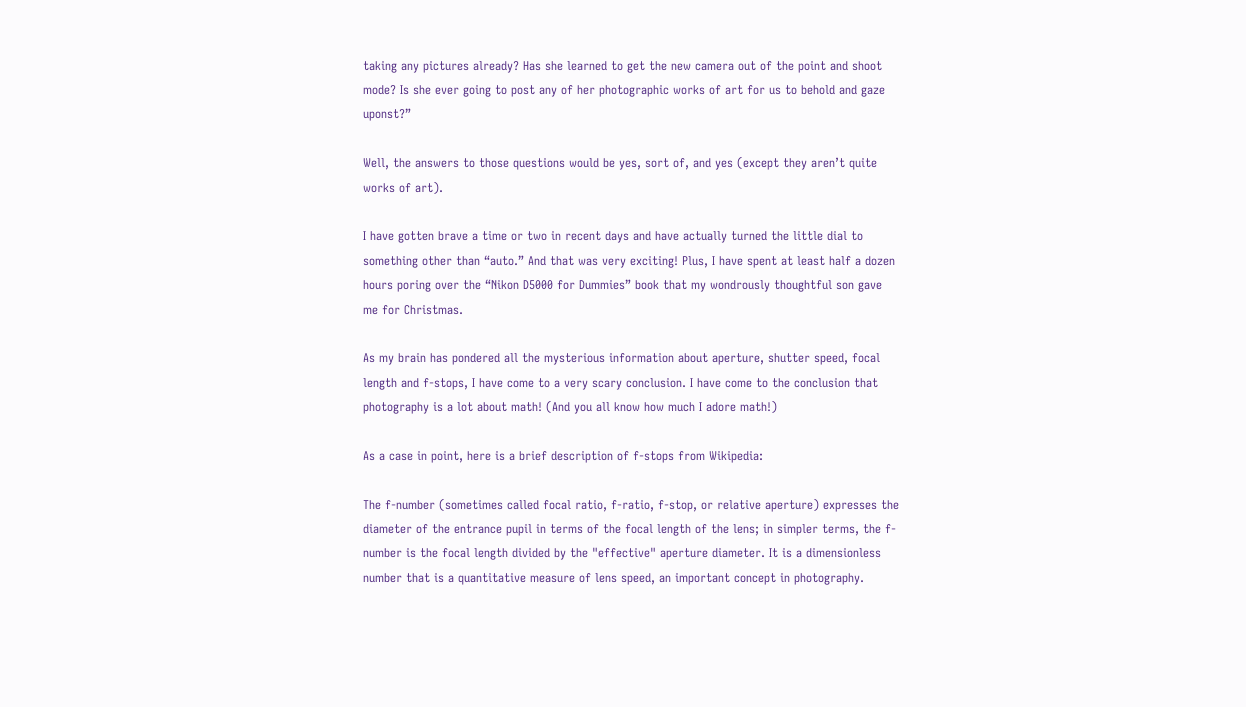taking any pictures already? Has she learned to get the new camera out of the point and shoot mode? Is she ever going to post any of her photographic works of art for us to behold and gaze uponst?”

Well, the answers to those questions would be yes, sort of, and yes (except they aren’t quite works of art).

I have gotten brave a time or two in recent days and have actually turned the little dial to something other than “auto.” And that was very exciting! Plus, I have spent at least half a dozen hours poring over the “Nikon D5000 for Dummies” book that my wondrously thoughtful son gave me for Christmas.

As my brain has pondered all the mysterious information about aperture, shutter speed, focal length and f-stops, I have come to a very scary conclusion. I have come to the conclusion that photography is a lot about math! (And you all know how much I adore math!)

As a case in point, here is a brief description of f-stops from Wikipedia:

The f-number (sometimes called focal ratio, f-ratio, f-stop, or relative aperture) expresses the diameter of the entrance pupil in terms of the focal length of the lens; in simpler terms, the f-number is the focal length divided by the "effective" aperture diameter. It is a dimensionless number that is a quantitative measure of lens speed, an important concept in photography.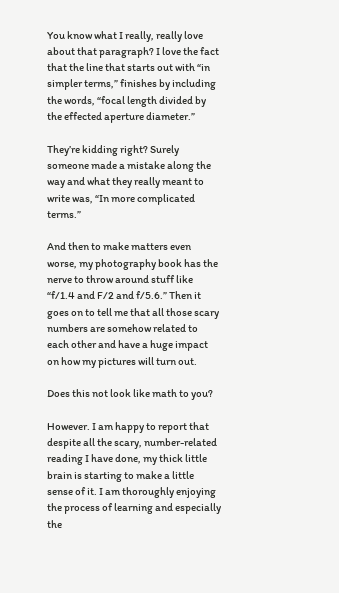You know what I really, really love about that paragraph? I love the fact that the line that starts out with “in simpler terms,” finishes by including the words, “focal length divided by the effected aperture diameter.”

They’re kidding right? Surely someone made a mistake along the way and what they really meant to write was, “In more complicated terms.”

And then to make matters even worse, my photography book has the nerve to throw around stuff like “f/1.4 and F/2 and f/5.6.” Then it goes on to tell me that all those scary numbers are somehow related to each other and have a huge impact on how my pictures will turn out.

Does this not look like math to you?

However. I am happy to report that despite all the scary, number-related reading I have done, my thick little brain is starting to make a little sense of it. I am thoroughly enjoying the process of learning and especially the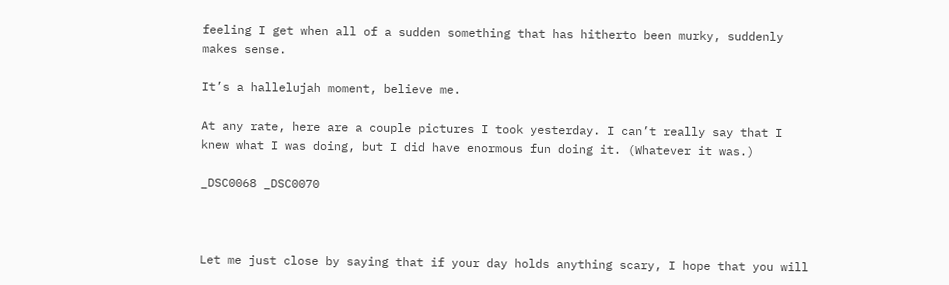feeling I get when all of a sudden something that has hitherto been murky, suddenly makes sense.

It’s a hallelujah moment, believe me.

At any rate, here are a couple pictures I took yesterday. I can’t really say that I knew what I was doing, but I did have enormous fun doing it. (Whatever it was.)

_DSC0068 _DSC0070



Let me just close by saying that if your day holds anything scary, I hope that you will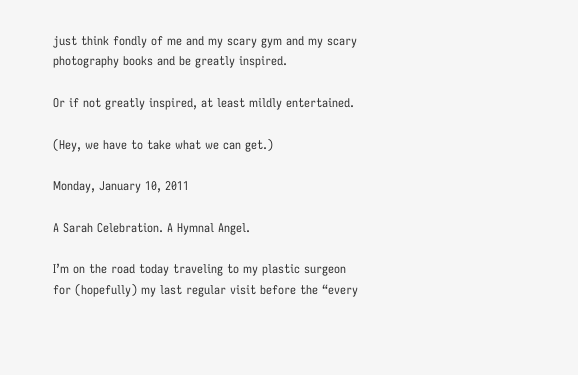just think fondly of me and my scary gym and my scary photography books and be greatly inspired.

Or if not greatly inspired, at least mildly entertained.

(Hey, we have to take what we can get.)

Monday, January 10, 2011

A Sarah Celebration. A Hymnal Angel.

I’m on the road today traveling to my plastic surgeon for (hopefully) my last regular visit before the “every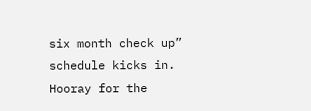six month check up” schedule kicks in.  Hooray for the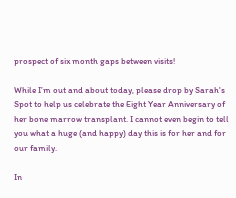prospect of six month gaps between visits!

While I’m out and about today, please drop by Sarah's Spot to help us celebrate the Eight Year Anniversary of her bone marrow transplant. I cannot even begin to tell you what a huge (and happy) day this is for her and for our family.

In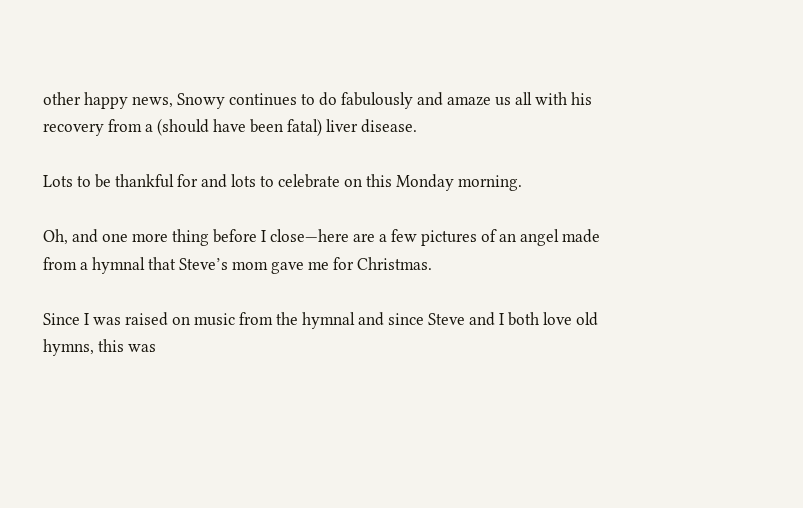other happy news, Snowy continues to do fabulously and amaze us all with his recovery from a (should have been fatal) liver disease.

Lots to be thankful for and lots to celebrate on this Monday morning.

Oh, and one more thing before I close—here are a few pictures of an angel made from a hymnal that Steve’s mom gave me for Christmas.

Since I was raised on music from the hymnal and since Steve and I both love old hymns, this was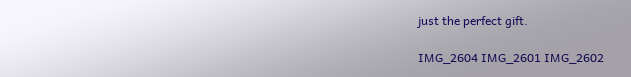just the perfect gift.

IMG_2604 IMG_2601 IMG_2602